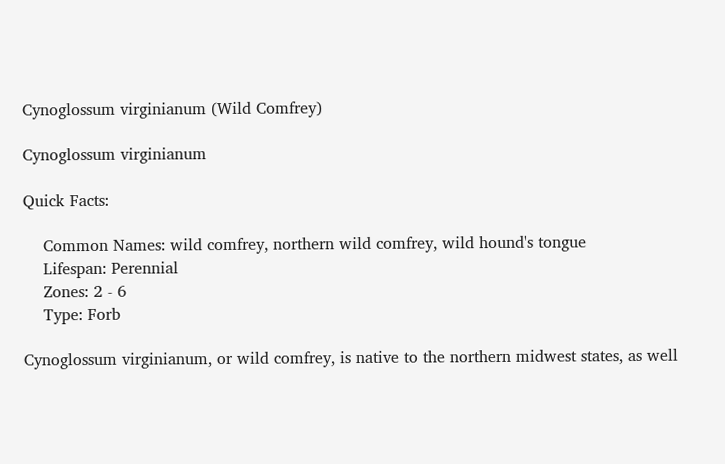Cynoglossum virginianum (Wild Comfrey)

Cynoglossum virginianum

Quick Facts:

    Common Names: wild comfrey, northern wild comfrey, wild hound's tongue
    Lifespan: Perennial
    Zones: 2 - 6
    Type: Forb

Cynoglossum virginianum, or wild comfrey, is native to the northern midwest states, as well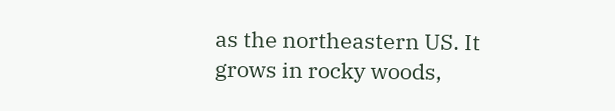as the northeastern US. It grows in rocky woods,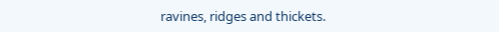ravines, ridges and thickets.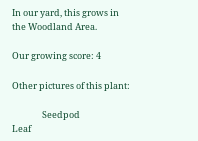In our yard, this grows in the Woodland Area.

Our growing score: 4

Other pictures of this plant:

               Seedpod                                           Leaf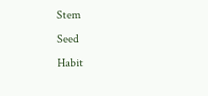Stem                                        Seed                                          Habit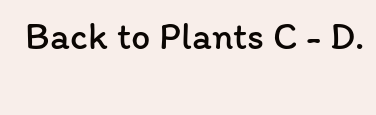Back to Plants C - D.